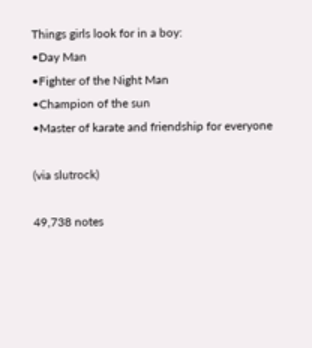Things girls look for in a boy:
•Day Man
•Fighter of the Night Man
•Champion of the sun
•Master of karate and friendship for everyone

(via slutrock)

49,738 notes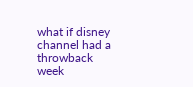what if disney channel had a throwback week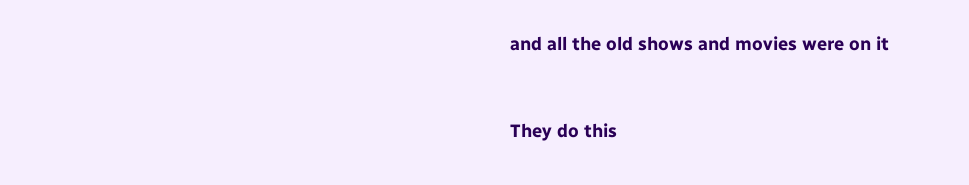and all the old shows and movies were on it


They do this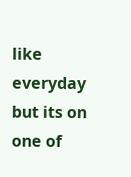like everyday but its on one of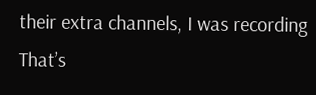their extra channels, I was recording That’s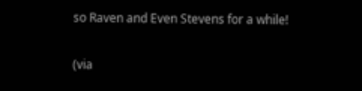so Raven and Even Stevens for a while!

(via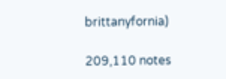brittanyfornia)

209,110 notes